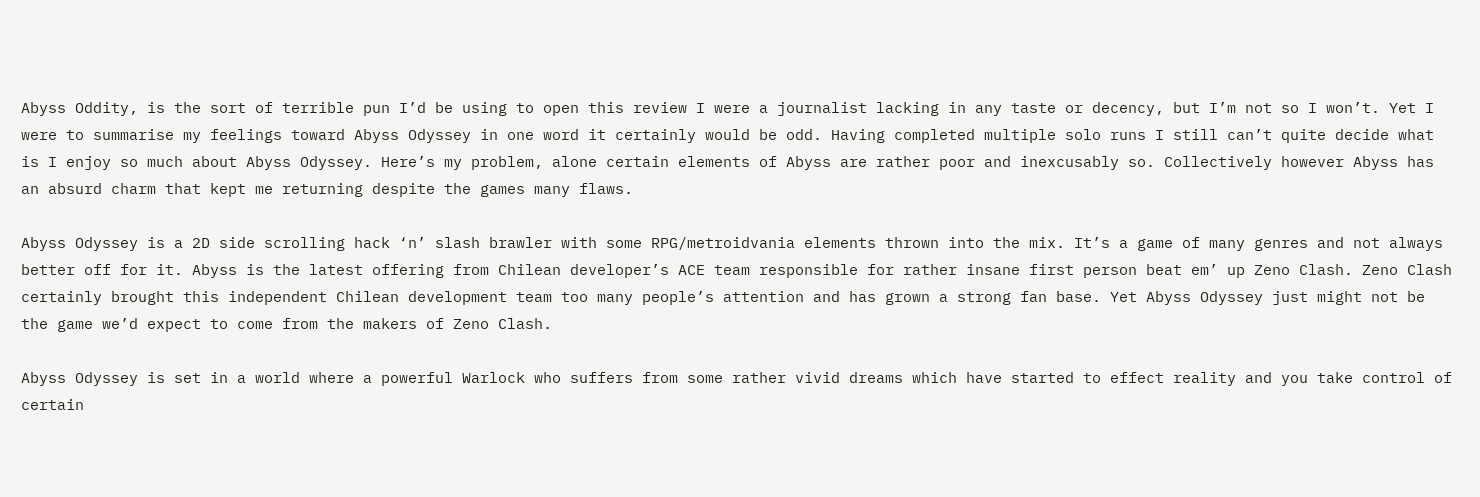Abyss Oddity, is the sort of terrible pun I’d be using to open this review I were a journalist lacking in any taste or decency, but I’m not so I won’t. Yet I were to summarise my feelings toward Abyss Odyssey in one word it certainly would be odd. Having completed multiple solo runs I still can’t quite decide what is I enjoy so much about Abyss Odyssey. Here’s my problem, alone certain elements of Abyss are rather poor and inexcusably so. Collectively however Abyss has an absurd charm that kept me returning despite the games many flaws.

Abyss Odyssey is a 2D side scrolling hack ‘n’ slash brawler with some RPG/metroidvania elements thrown into the mix. It’s a game of many genres and not always better off for it. Abyss is the latest offering from Chilean developer’s ACE team responsible for rather insane first person beat em’ up Zeno Clash. Zeno Clash certainly brought this independent Chilean development team too many people’s attention and has grown a strong fan base. Yet Abyss Odyssey just might not be the game we’d expect to come from the makers of Zeno Clash.

Abyss Odyssey is set in a world where a powerful Warlock who suffers from some rather vivid dreams which have started to effect reality and you take control of certain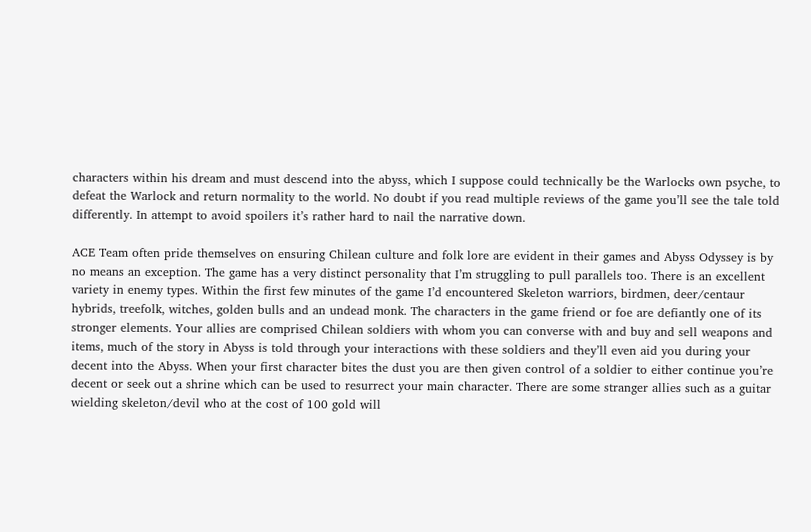characters within his dream and must descend into the abyss, which I suppose could technically be the Warlocks own psyche, to defeat the Warlock and return normality to the world. No doubt if you read multiple reviews of the game you’ll see the tale told differently. In attempt to avoid spoilers it’s rather hard to nail the narrative down.

ACE Team often pride themselves on ensuring Chilean culture and folk lore are evident in their games and Abyss Odyssey is by no means an exception. The game has a very distinct personality that I’m struggling to pull parallels too. There is an excellent variety in enemy types. Within the first few minutes of the game I’d encountered Skeleton warriors, birdmen, deer/centaur hybrids, treefolk, witches, golden bulls and an undead monk. The characters in the game friend or foe are defiantly one of its stronger elements. Your allies are comprised Chilean soldiers with whom you can converse with and buy and sell weapons and items, much of the story in Abyss is told through your interactions with these soldiers and they’ll even aid you during your decent into the Abyss. When your first character bites the dust you are then given control of a soldier to either continue you’re decent or seek out a shrine which can be used to resurrect your main character. There are some stranger allies such as a guitar wielding skeleton/devil who at the cost of 100 gold will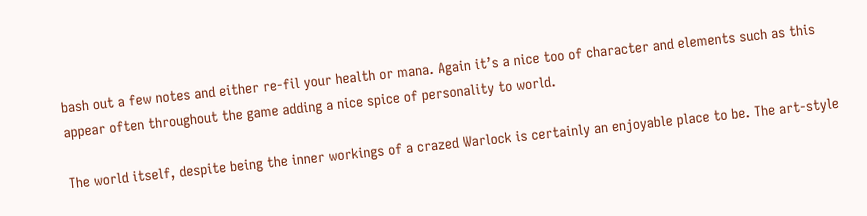bash out a few notes and either re-fil your health or mana. Again it’s a nice too of character and elements such as this appear often throughout the game adding a nice spice of personality to world.

The world itself, despite being the inner workings of a crazed Warlock is certainly an enjoyable place to be. The art-style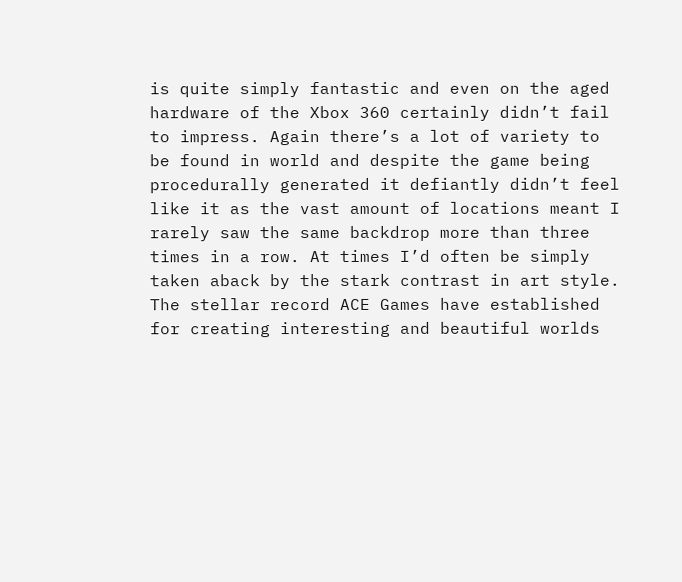is quite simply fantastic and even on the aged hardware of the Xbox 360 certainly didn’t fail to impress. Again there’s a lot of variety to be found in world and despite the game being procedurally generated it defiantly didn’t feel like it as the vast amount of locations meant I rarely saw the same backdrop more than three times in a row. At times I’d often be simply taken aback by the stark contrast in art style. The stellar record ACE Games have established for creating interesting and beautiful worlds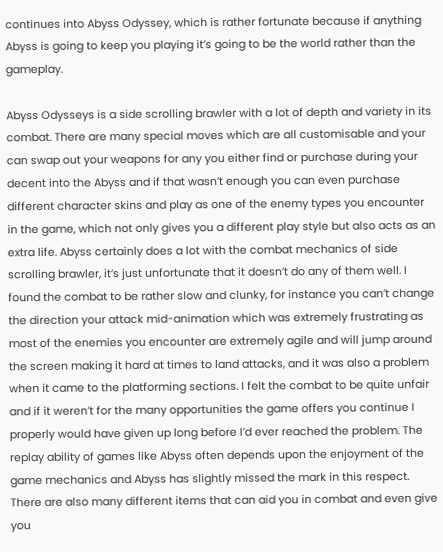continues into Abyss Odyssey, which is rather fortunate because if anything Abyss is going to keep you playing it’s going to be the world rather than the gameplay.

Abyss Odysseys is a side scrolling brawler with a lot of depth and variety in its combat. There are many special moves which are all customisable and your can swap out your weapons for any you either find or purchase during your decent into the Abyss and if that wasn’t enough you can even purchase different character skins and play as one of the enemy types you encounter in the game, which not only gives you a different play style but also acts as an extra life. Abyss certainly does a lot with the combat mechanics of side scrolling brawler, it’s just unfortunate that it doesn’t do any of them well. I found the combat to be rather slow and clunky, for instance you can’t change the direction your attack mid-animation which was extremely frustrating as most of the enemies you encounter are extremely agile and will jump around the screen making it hard at times to land attacks, and it was also a problem when it came to the platforming sections. I felt the combat to be quite unfair and if it weren’t for the many opportunities the game offers you continue I properly would have given up long before I’d ever reached the problem. The replay ability of games like Abyss often depends upon the enjoyment of the game mechanics and Abyss has slightly missed the mark in this respect. There are also many different items that can aid you in combat and even give you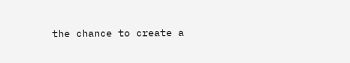the chance to create a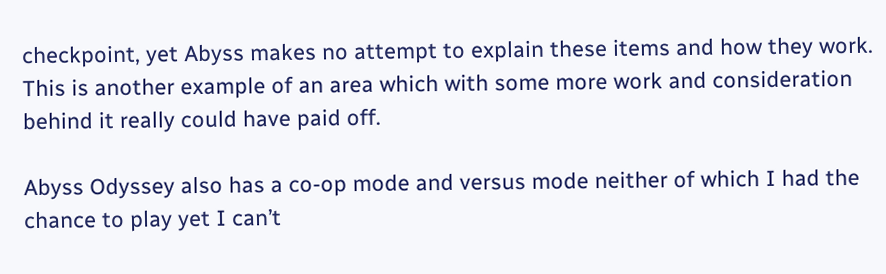checkpoint, yet Abyss makes no attempt to explain these items and how they work. This is another example of an area which with some more work and consideration behind it really could have paid off.

Abyss Odyssey also has a co-op mode and versus mode neither of which I had the chance to play yet I can’t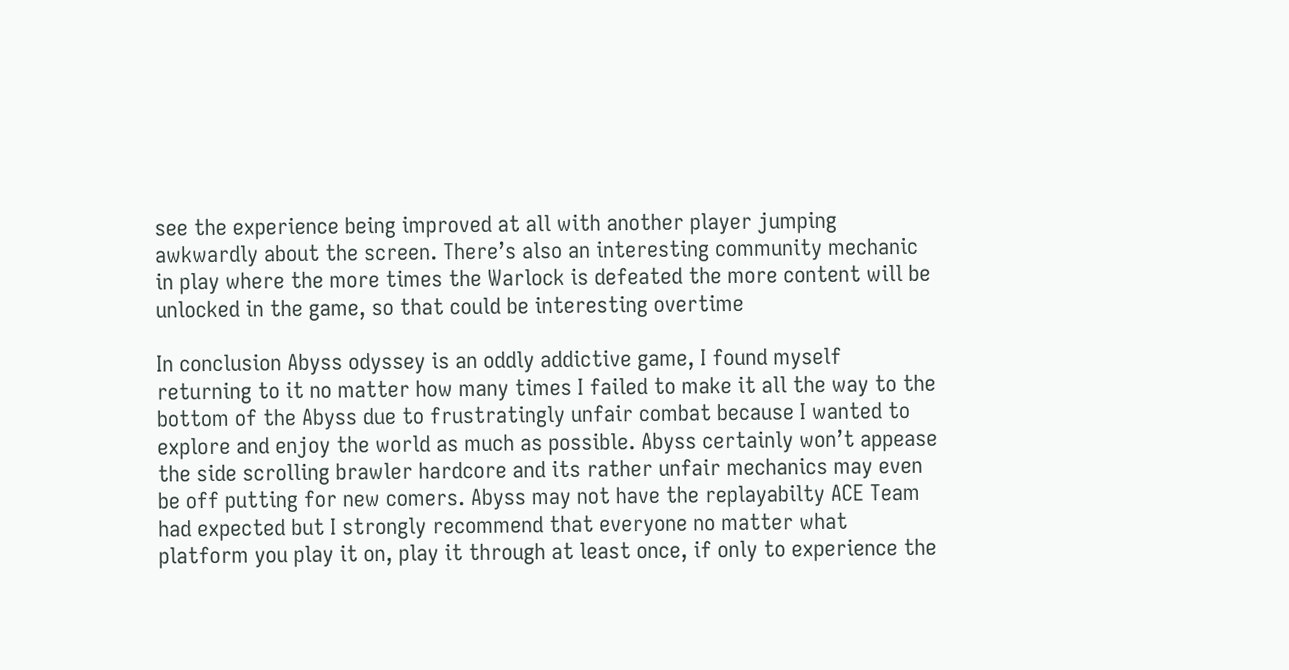see the experience being improved at all with another player jumping awkwardly about the screen. There’s also an interesting community mechanic in play where the more times the Warlock is defeated the more content will be unlocked in the game, so that could be interesting overtime

In conclusion Abyss odyssey is an oddly addictive game, I found myself returning to it no matter how many times I failed to make it all the way to the bottom of the Abyss due to frustratingly unfair combat because I wanted to explore and enjoy the world as much as possible. Abyss certainly won’t appease the side scrolling brawler hardcore and its rather unfair mechanics may even be off putting for new comers. Abyss may not have the replayabilty ACE Team had expected but I strongly recommend that everyone no matter what platform you play it on, play it through at least once, if only to experience the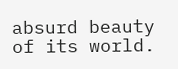absurd beauty of its world.